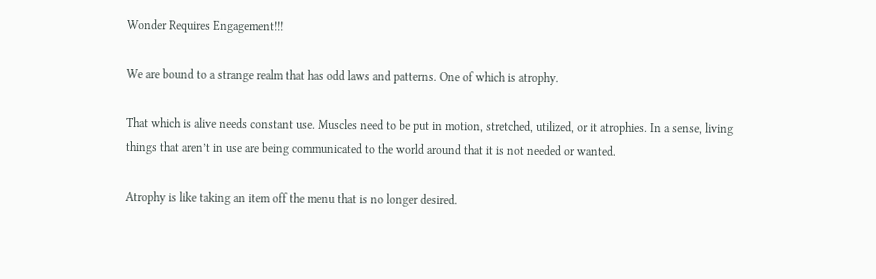Wonder Requires Engagement!!!

We are bound to a strange realm that has odd laws and patterns. One of which is atrophy.

That which is alive needs constant use. Muscles need to be put in motion, stretched, utilized, or it atrophies. In a sense, living things that aren’t in use are being communicated to the world around that it is not needed or wanted.

Atrophy is like taking an item off the menu that is no longer desired.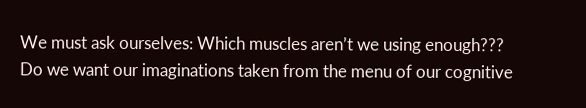We must ask ourselves: Which muscles aren’t we using enough??? Do we want our imaginations taken from the menu of our cognitive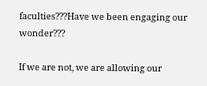faculties???Have we been engaging our wonder???

If we are not, we are allowing our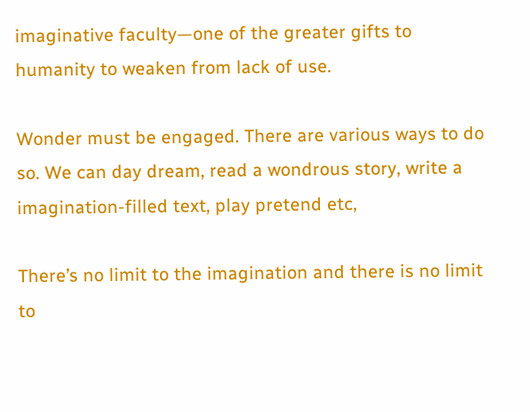imaginative faculty—one of the greater gifts to humanity to weaken from lack of use.

Wonder must be engaged. There are various ways to do so. We can day dream, read a wondrous story, write a imagination-filled text, play pretend etc,

There’s no limit to the imagination and there is no limit to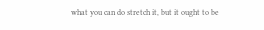what you can do stretch it, but it ought to be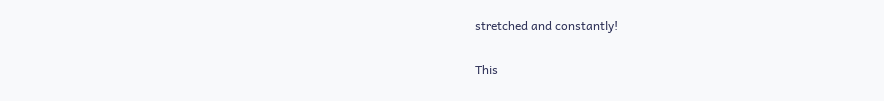stretched and constantly!

This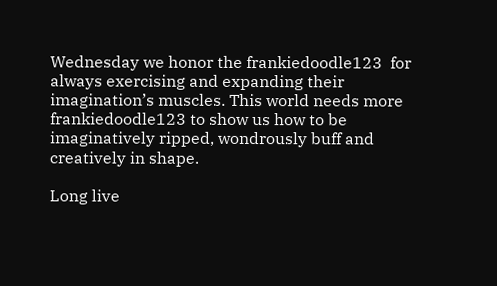Wednesday we honor the frankiedoodle123  for always exercising and expanding their imagination’s muscles. This world needs more frankiedoodle123 to show us how to be imaginatively ripped, wondrously buff and creatively in shape.

Long live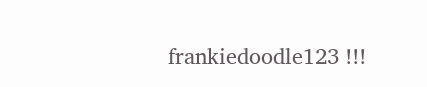frankiedoodle123 !!!